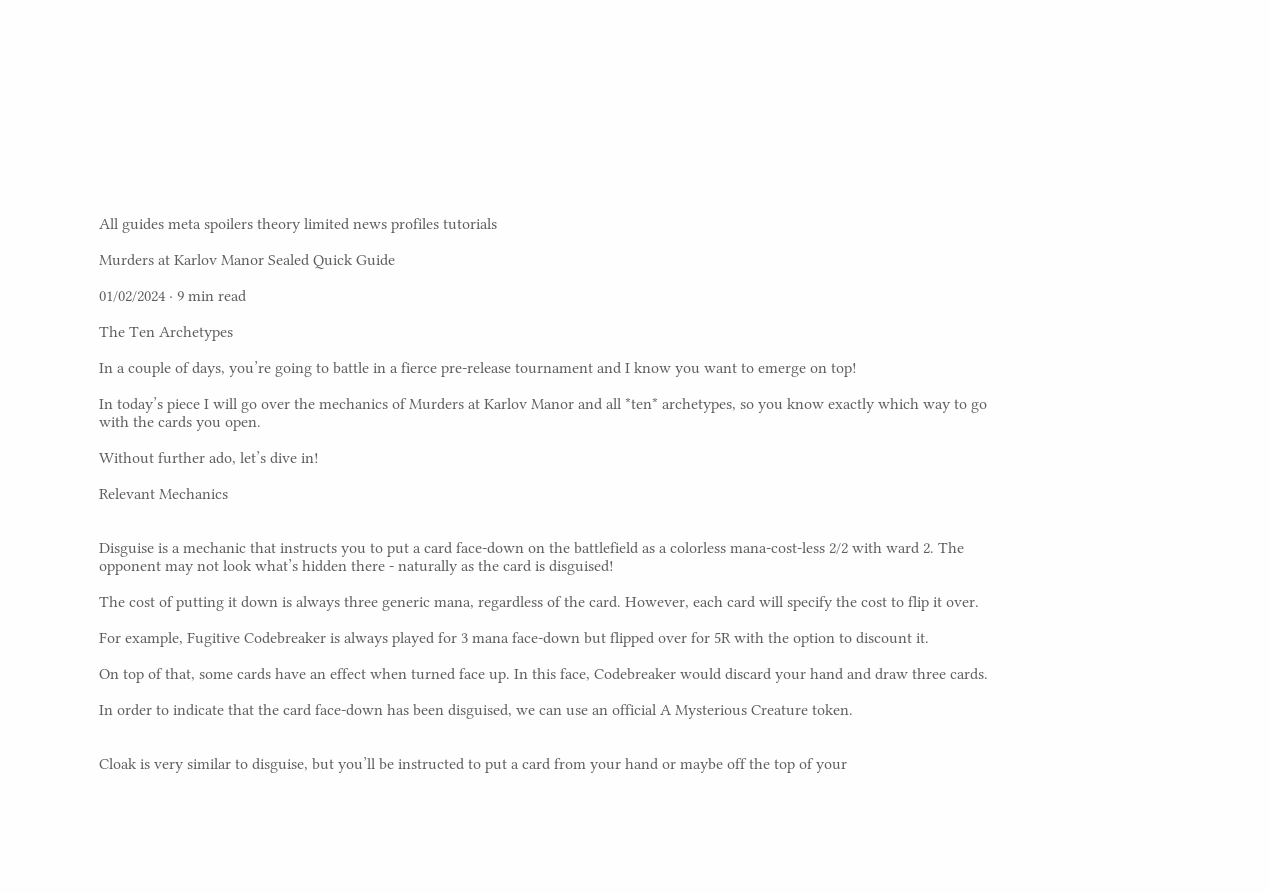All guides meta spoilers theory limited news profiles tutorials

Murders at Karlov Manor Sealed Quick Guide

01/02/2024 · 9 min read

The Ten Archetypes

In a couple of days, you’re going to battle in a fierce pre-release tournament and I know you want to emerge on top!

In today’s piece I will go over the mechanics of Murders at Karlov Manor and all *ten* archetypes, so you know exactly which way to go with the cards you open.

Without further ado, let’s dive in!

Relevant Mechanics


Disguise is a mechanic that instructs you to put a card face-down on the battlefield as a colorless mana-cost-less 2/2 with ward 2. The opponent may not look what’s hidden there - naturally as the card is disguised!

The cost of putting it down is always three generic mana, regardless of the card. However, each card will specify the cost to flip it over.

For example, Fugitive Codebreaker is always played for 3 mana face-down but flipped over for 5R with the option to discount it.

On top of that, some cards have an effect when turned face up. In this face, Codebreaker would discard your hand and draw three cards.

In order to indicate that the card face-down has been disguised, we can use an official A Mysterious Creature token.


Cloak is very similar to disguise, but you’ll be instructed to put a card from your hand or maybe off the top of your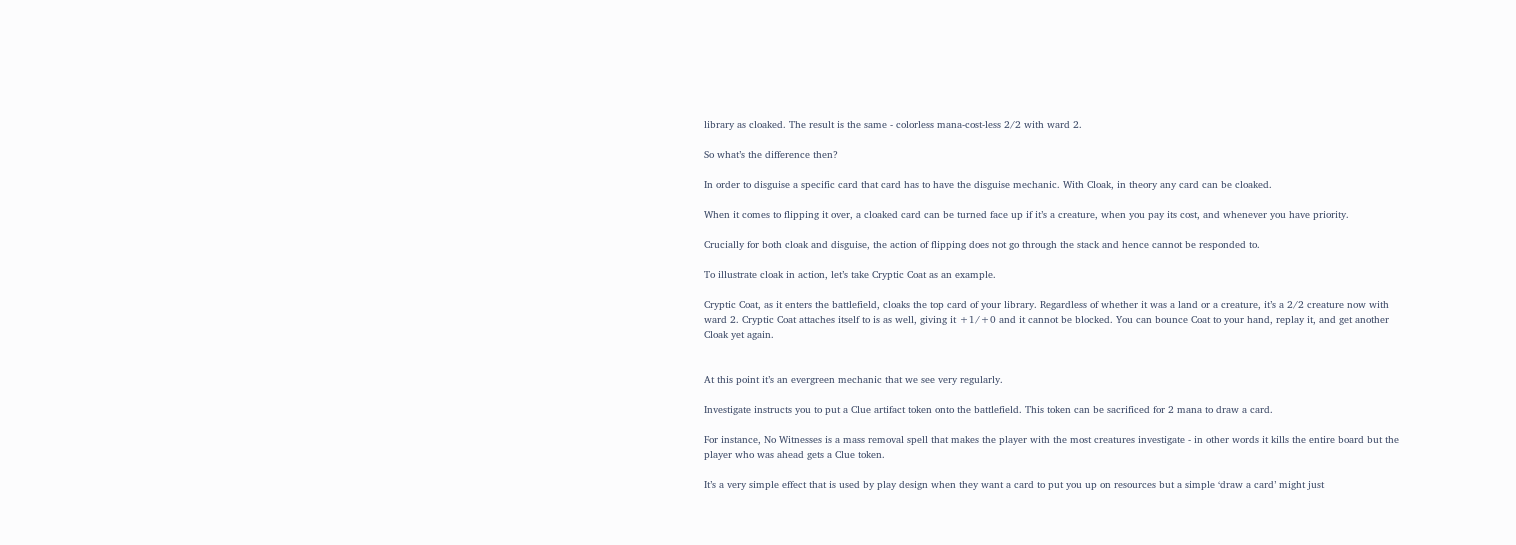library as cloaked. The result is the same - colorless mana-cost-less 2/2 with ward 2.

So what’s the difference then?

In order to disguise a specific card that card has to have the disguise mechanic. With Cloak, in theory any card can be cloaked.

When it comes to flipping it over, a cloaked card can be turned face up if it’s a creature, when you pay its cost, and whenever you have priority.

Crucially for both cloak and disguise, the action of flipping does not go through the stack and hence cannot be responded to.

To illustrate cloak in action, let’s take Cryptic Coat as an example.

Cryptic Coat, as it enters the battlefield, cloaks the top card of your library. Regardless of whether it was a land or a creature, it’s a 2/2 creature now with ward 2. Cryptic Coat attaches itself to is as well, giving it +1/+0 and it cannot be blocked. You can bounce Coat to your hand, replay it, and get another Cloak yet again.


At this point it’s an evergreen mechanic that we see very regularly.

Investigate instructs you to put a Clue artifact token onto the battlefield. This token can be sacrificed for 2 mana to draw a card.

For instance, No Witnesses is a mass removal spell that makes the player with the most creatures investigate - in other words it kills the entire board but the player who was ahead gets a Clue token.

It’s a very simple effect that is used by play design when they want a card to put you up on resources but a simple ‘draw a card’ might just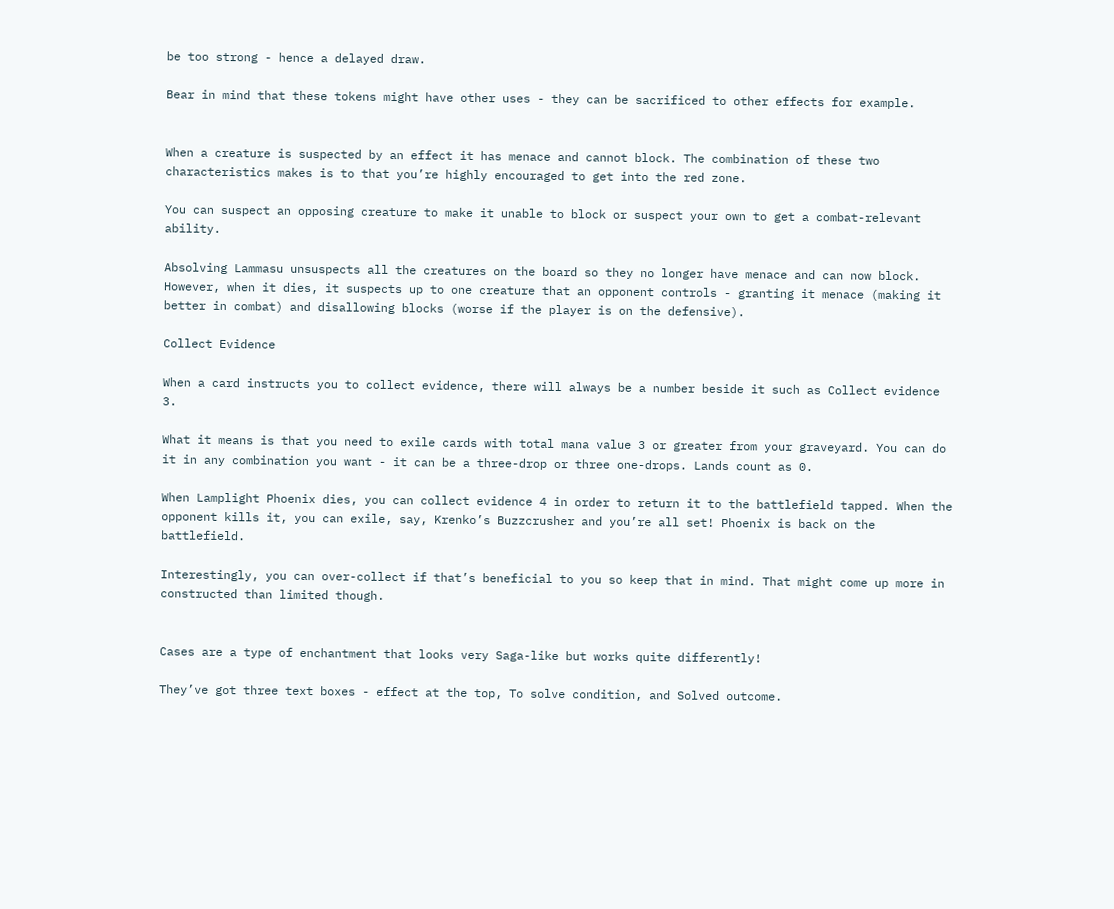be too strong - hence a delayed draw.

Bear in mind that these tokens might have other uses - they can be sacrificed to other effects for example.


When a creature is suspected by an effect it has menace and cannot block. The combination of these two characteristics makes is to that you’re highly encouraged to get into the red zone.

You can suspect an opposing creature to make it unable to block or suspect your own to get a combat-relevant ability.

Absolving Lammasu unsuspects all the creatures on the board so they no longer have menace and can now block. However, when it dies, it suspects up to one creature that an opponent controls - granting it menace (making it better in combat) and disallowing blocks (worse if the player is on the defensive).

Collect Evidence

When a card instructs you to collect evidence, there will always be a number beside it such as Collect evidence 3.

What it means is that you need to exile cards with total mana value 3 or greater from your graveyard. You can do it in any combination you want - it can be a three-drop or three one-drops. Lands count as 0.

When Lamplight Phoenix dies, you can collect evidence 4 in order to return it to the battlefield tapped. When the opponent kills it, you can exile, say, Krenko’s Buzzcrusher and you’re all set! Phoenix is back on the battlefield.

Interestingly, you can over-collect if that’s beneficial to you so keep that in mind. That might come up more in constructed than limited though.


Cases are a type of enchantment that looks very Saga-like but works quite differently!

They’ve got three text boxes - effect at the top, To solve condition, and Solved outcome.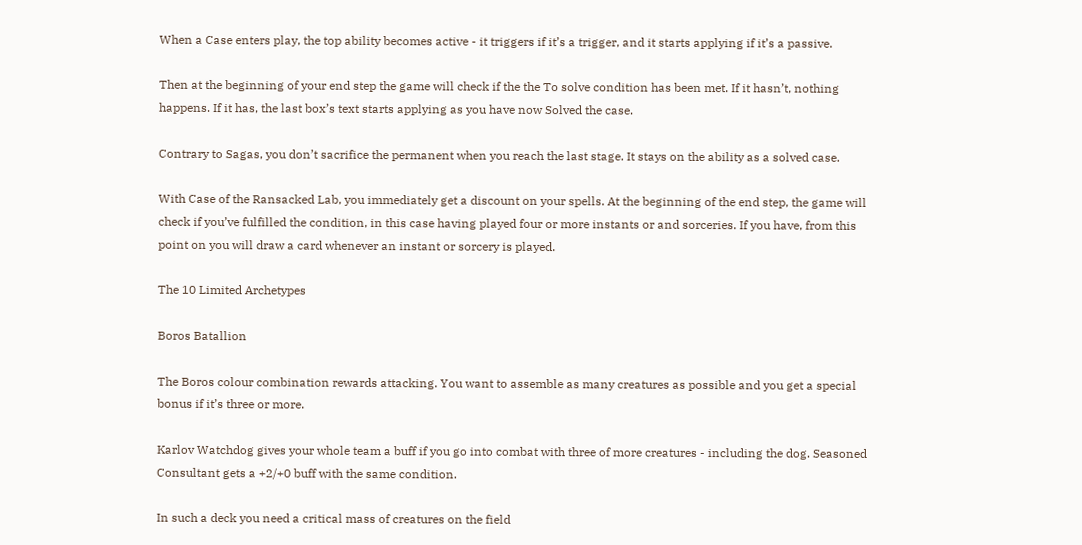When a Case enters play, the top ability becomes active - it triggers if it’s a trigger, and it starts applying if it’s a passive.

Then at the beginning of your end step the game will check if the the To solve condition has been met. If it hasn’t, nothing happens. If it has, the last box’s text starts applying as you have now Solved the case.

Contrary to Sagas, you don’t sacrifice the permanent when you reach the last stage. It stays on the ability as a solved case.

With Case of the Ransacked Lab, you immediately get a discount on your spells. At the beginning of the end step, the game will check if you’ve fulfilled the condition, in this case having played four or more instants or and sorceries. If you have, from this point on you will draw a card whenever an instant or sorcery is played.

The 10 Limited Archetypes

Boros Batallion

The Boros colour combination rewards attacking. You want to assemble as many creatures as possible and you get a special bonus if it’s three or more.

Karlov Watchdog gives your whole team a buff if you go into combat with three of more creatures - including the dog. Seasoned Consultant gets a +2/+0 buff with the same condition.

In such a deck you need a critical mass of creatures on the field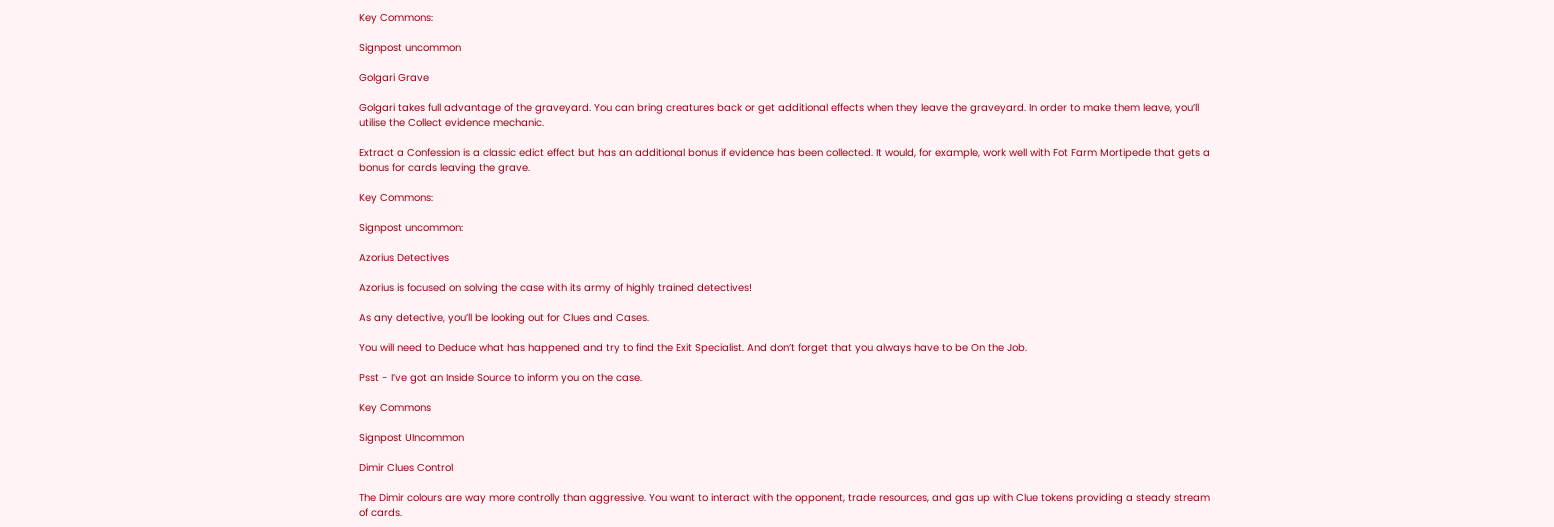Key Commons:

Signpost uncommon

Golgari Grave

Golgari takes full advantage of the graveyard. You can bring creatures back or get additional effects when they leave the graveyard. In order to make them leave, you’ll utilise the Collect evidence mechanic.

Extract a Confession is a classic edict effect but has an additional bonus if evidence has been collected. It would, for example, work well with Fot Farm Mortipede that gets a bonus for cards leaving the grave.

Key Commons:

Signpost uncommon:

Azorius Detectives

Azorius is focused on solving the case with its army of highly trained detectives!

As any detective, you’ll be looking out for Clues and Cases.

You will need to Deduce what has happened and try to find the Exit Specialist. And don’t forget that you always have to be On the Job.

Psst - I’ve got an Inside Source to inform you on the case.

Key Commons

Signpost UIncommon

Dimir Clues Control

The Dimir colours are way more controlly than aggressive. You want to interact with the opponent, trade resources, and gas up with Clue tokens providing a steady stream of cards.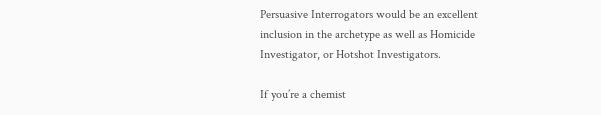Persuasive Interrogators would be an excellent inclusion in the archetype as well as Homicide Investigator, or Hotshot Investigators.

If you’re a chemist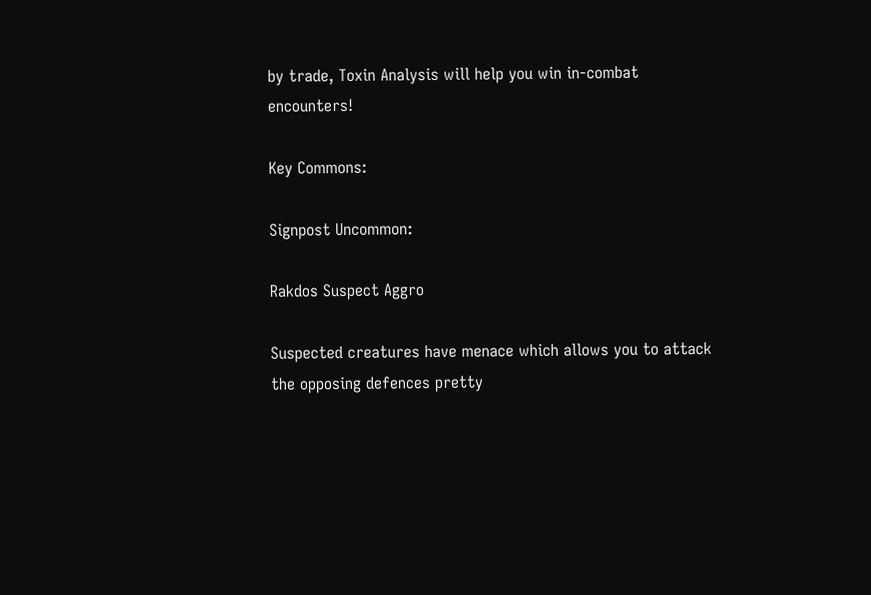by trade, Toxin Analysis will help you win in-combat encounters!

Key Commons:

Signpost Uncommon:

Rakdos Suspect Aggro

Suspected creatures have menace which allows you to attack the opposing defences pretty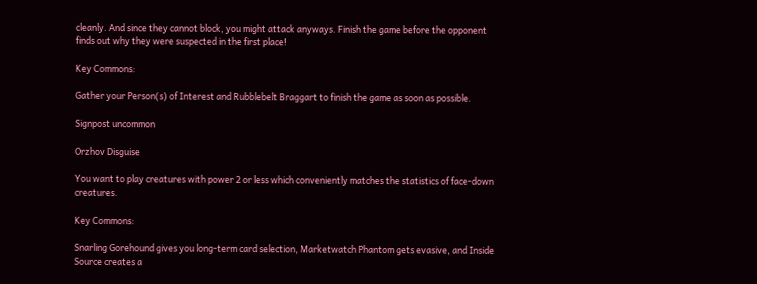cleanly. And since they cannot block, you might attack anyways. Finish the game before the opponent finds out why they were suspected in the first place!

Key Commons:

Gather your Person(s) of Interest and Rubblebelt Braggart to finish the game as soon as possible.

Signpost uncommon

Orzhov Disguise

You want to play creatures with power 2 or less which conveniently matches the statistics of face-down creatures.

Key Commons:

Snarling Gorehound gives you long-term card selection, Marketwatch Phantom gets evasive, and Inside Source creates a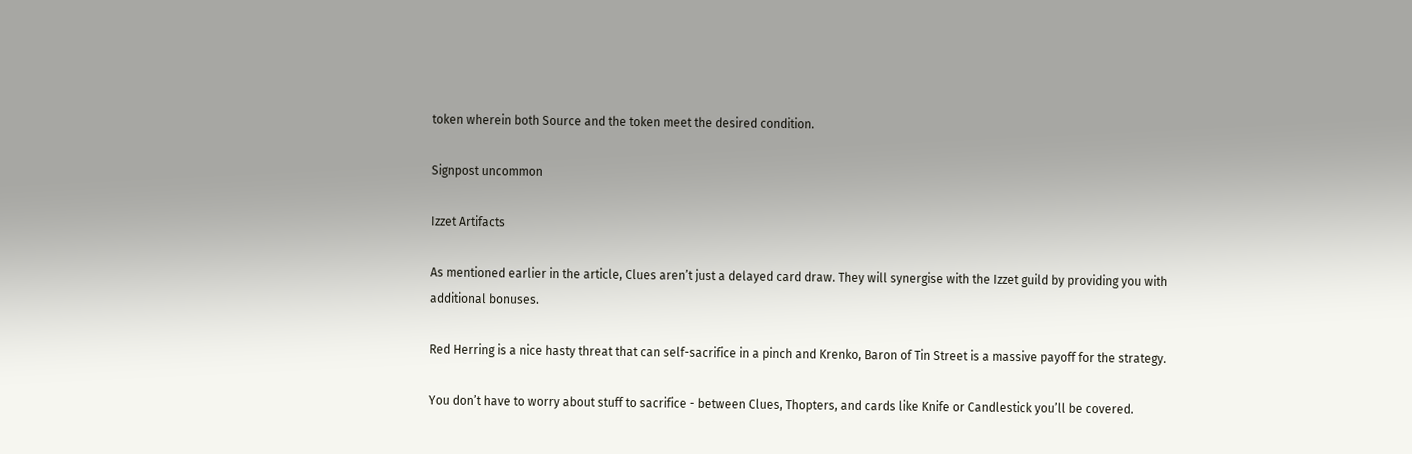token wherein both Source and the token meet the desired condition.

Signpost uncommon

Izzet Artifacts

As mentioned earlier in the article, Clues aren’t just a delayed card draw. They will synergise with the Izzet guild by providing you with additional bonuses.

Red Herring is a nice hasty threat that can self-sacrifice in a pinch and Krenko, Baron of Tin Street is a massive payoff for the strategy.

You don’t have to worry about stuff to sacrifice - between Clues, Thopters, and cards like Knife or Candlestick you’ll be covered.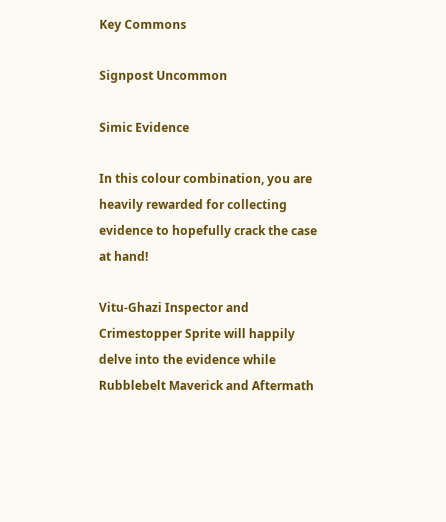Key Commons

Signpost Uncommon

Simic Evidence

In this colour combination, you are heavily rewarded for collecting evidence to hopefully crack the case at hand!

Vitu-Ghazi Inspector and Crimestopper Sprite will happily delve into the evidence while Rubblebelt Maverick and Aftermath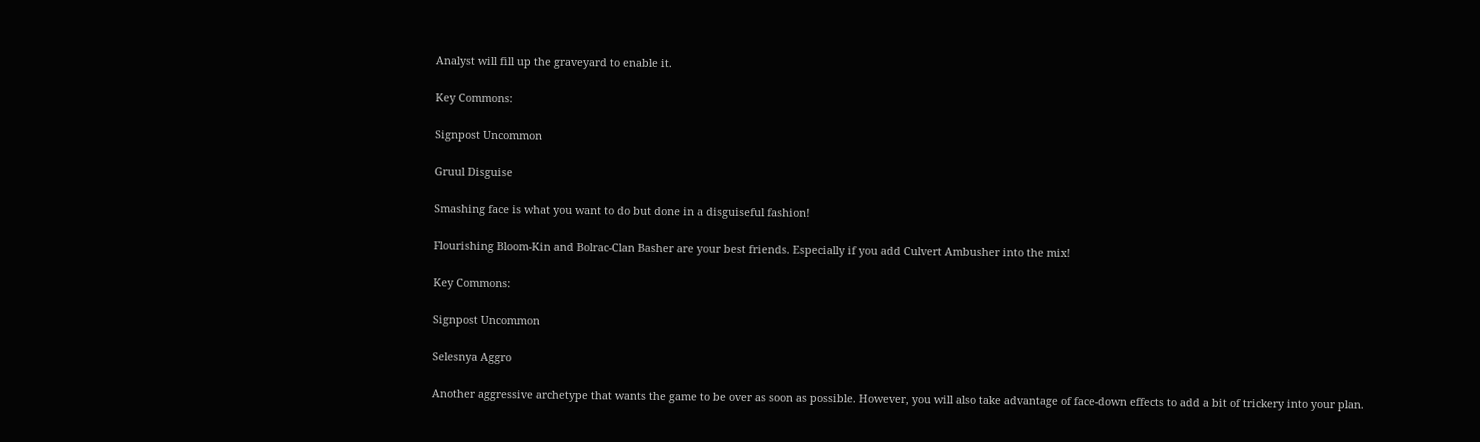Analyst will fill up the graveyard to enable it.

Key Commons:

Signpost Uncommon

Gruul Disguise

Smashing face is what you want to do but done in a disguiseful fashion!

Flourishing Bloom-Kin and Bolrac-Clan Basher are your best friends. Especially if you add Culvert Ambusher into the mix!

Key Commons:

Signpost Uncommon

Selesnya Aggro

Another aggressive archetype that wants the game to be over as soon as possible. However, you will also take advantage of face-down effects to add a bit of trickery into your plan.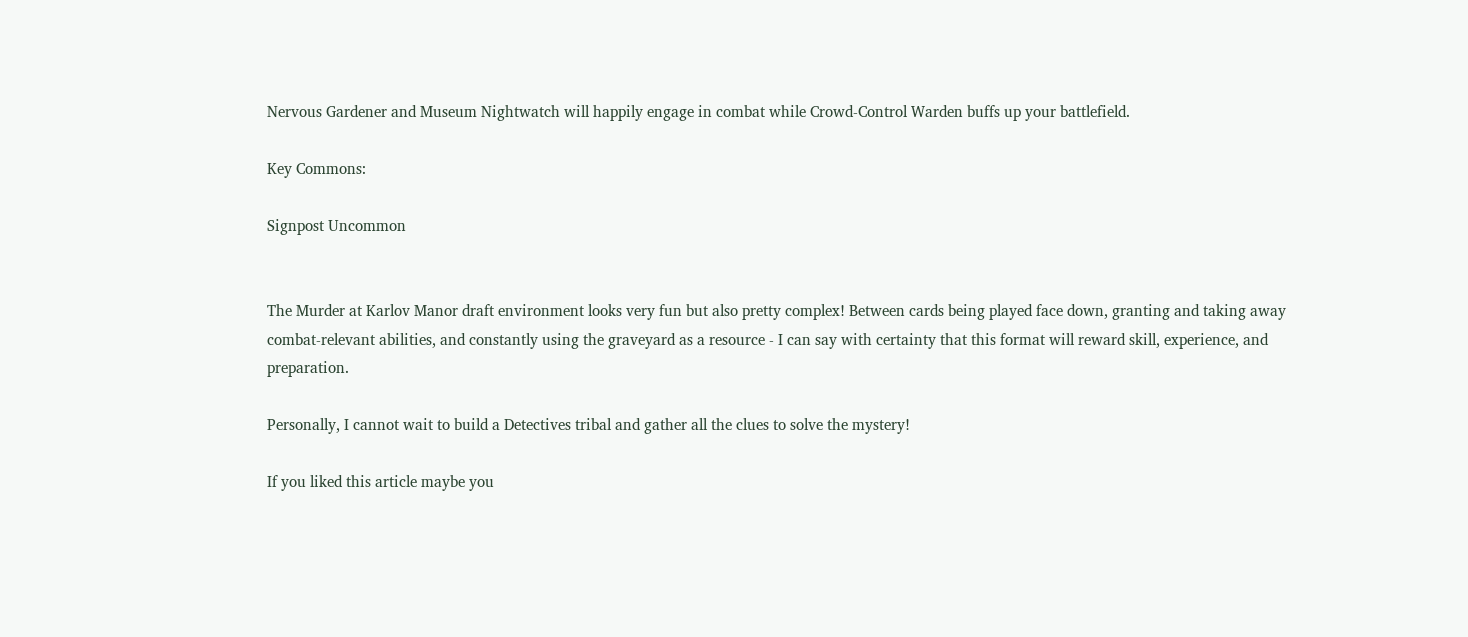Nervous Gardener and Museum Nightwatch will happily engage in combat while Crowd-Control Warden buffs up your battlefield.

Key Commons:

Signpost Uncommon


The Murder at Karlov Manor draft environment looks very fun but also pretty complex! Between cards being played face down, granting and taking away combat-relevant abilities, and constantly using the graveyard as a resource - I can say with certainty that this format will reward skill, experience, and preparation.

Personally, I cannot wait to build a Detectives tribal and gather all the clues to solve the mystery!

If you liked this article maybe you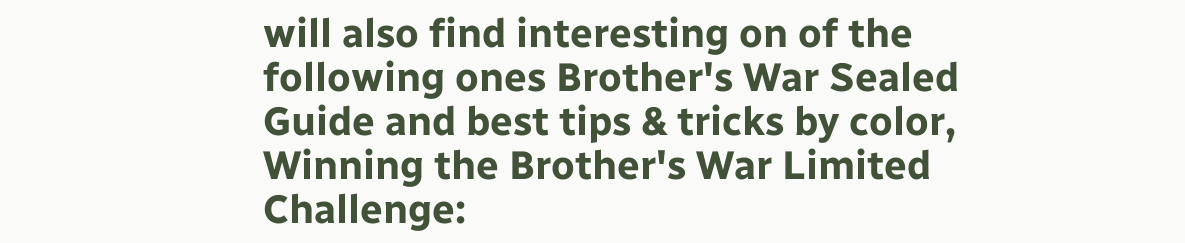will also find interesting on of the following ones Brother's War Sealed Guide and best tips & tricks by color, Winning the Brother's War Limited Challenge: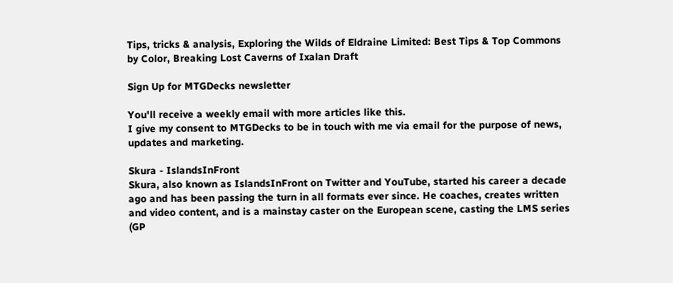Tips, tricks & analysis, Exploring the Wilds of Eldraine Limited: Best Tips & Top Commons by Color, Breaking Lost Caverns of Ixalan Draft

Sign Up for MTGDecks newsletter

You'll receive a weekly email with more articles like this.
I give my consent to MTGDecks to be in touch with me via email for the purpose of news, updates and marketing.

Skura - IslandsInFront
Skura, also known as IslandsInFront on Twitter and YouTube, started his career a decade ago and has been passing the turn in all formats ever since. He coaches, creates written and video content, and is a mainstay caster on the European scene, casting the LMS series (GP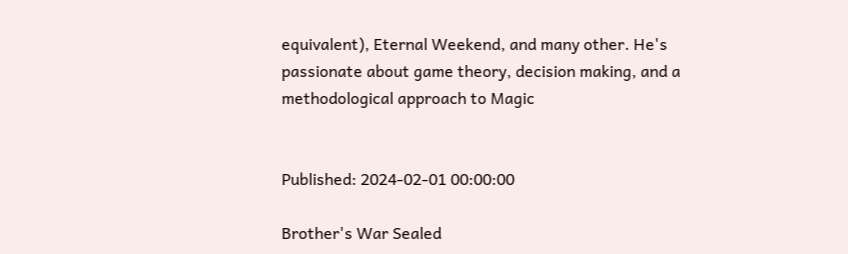equivalent), Eternal Weekend, and many other. He's passionate about game theory, decision making, and a methodological approach to Magic


Published: 2024-02-01 00:00:00

Brother's War Sealed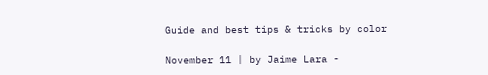Guide and best tips & tricks by color

November 11 | by Jaime Lara -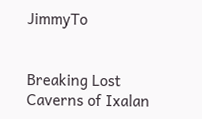JimmyTo


Breaking Lost Caverns of Ixalan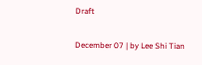Draft

December 07 | by Lee Shi Tian